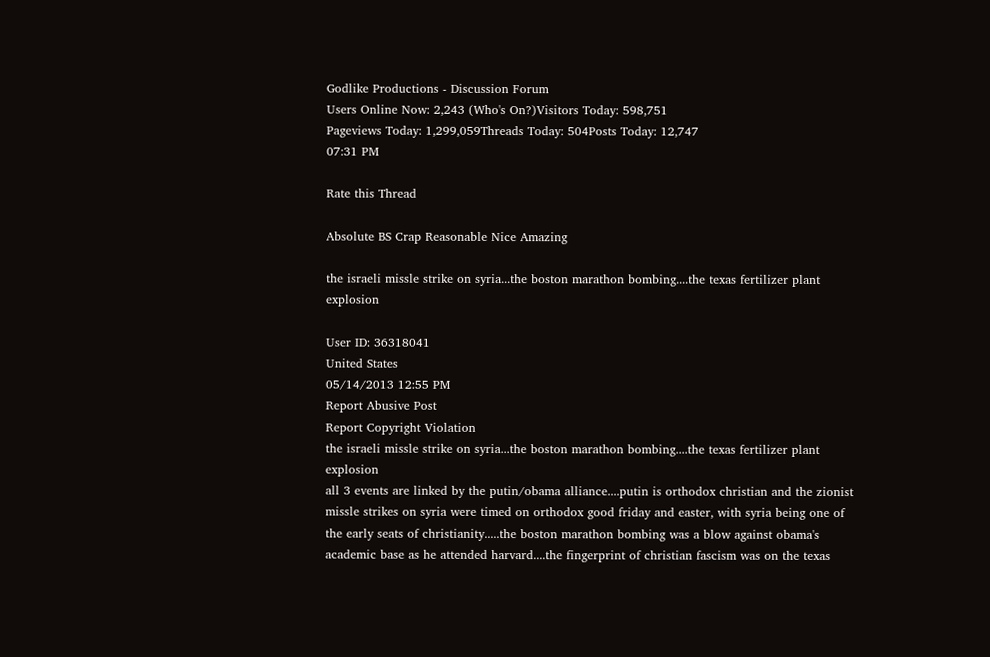Godlike Productions - Discussion Forum
Users Online Now: 2,243 (Who's On?)Visitors Today: 598,751
Pageviews Today: 1,299,059Threads Today: 504Posts Today: 12,747
07:31 PM

Rate this Thread

Absolute BS Crap Reasonable Nice Amazing

the israeli missle strike on syria...the boston marathon bombing....the texas fertilizer plant explosion

User ID: 36318041
United States
05/14/2013 12:55 PM
Report Abusive Post
Report Copyright Violation
the israeli missle strike on syria...the boston marathon bombing....the texas fertilizer plant explosion
all 3 events are linked by the putin/obama alliance....putin is orthodox christian and the zionist missle strikes on syria were timed on orthodox good friday and easter, with syria being one of the early seats of christianity.....the boston marathon bombing was a blow against obama's academic base as he attended harvard....the fingerprint of christian fascism was on the texas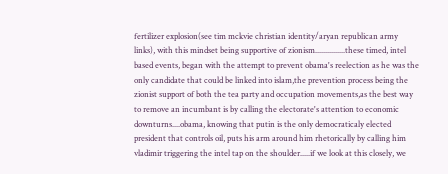fertilizer explosion(see tim mckvie christian identity/aryan republican army links), with this mindset being supportive of zionism...............these timed, intel based events, began with the attempt to prevent obama's reelection as he was the only candidate that could be linked into islam,the prevention process being the zionist support of both the tea party and occupation movements,as the best way to remove an incumbant is by calling the electorate's attention to economic downturns....obama, knowing that putin is the only democraticaly elected president that controls oil, puts his arm around him rhetorically by calling him vladimir triggering the intel tap on the shoulder.....if we look at this closely, we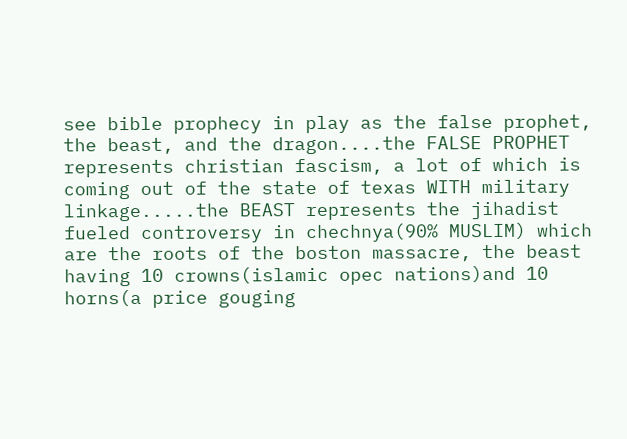see bible prophecy in play as the false prophet, the beast, and the dragon....the FALSE PROPHET represents christian fascism, a lot of which is coming out of the state of texas WITH military linkage.....the BEAST represents the jihadist fueled controversy in chechnya(90% MUSLIM) which are the roots of the boston massacre, the beast having 10 crowns(islamic opec nations)and 10 horns(a price gouging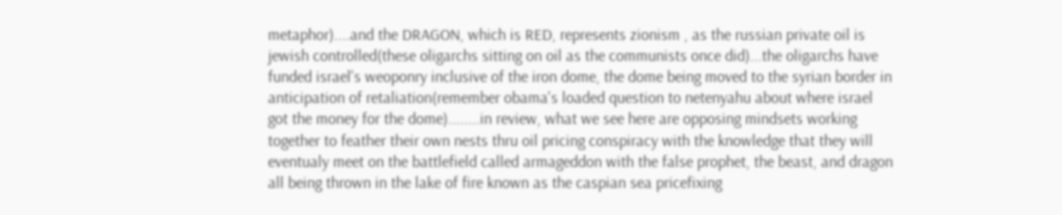metaphor)....and the DRAGON, which is RED, represents zionism , as the russian private oil is jewish controlled(these oligarchs sitting on oil as the communists once did)...the oligarchs have funded israel's weoponry inclusive of the iron dome, the dome being moved to the syrian border in anticipation of retaliation(remember obama's loaded question to netenyahu about where israel got the money for the dome)........in review, what we see here are opposing mindsets working together to feather their own nests thru oil pricing conspiracy with the knowledge that they will eventualy meet on the battlefield called armageddon with the false prophet, the beast, and dragon all being thrown in the lake of fire known as the caspian sea pricefixing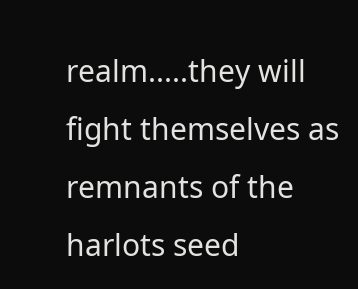realm.....they will fight themselves as remnants of the harlots seed